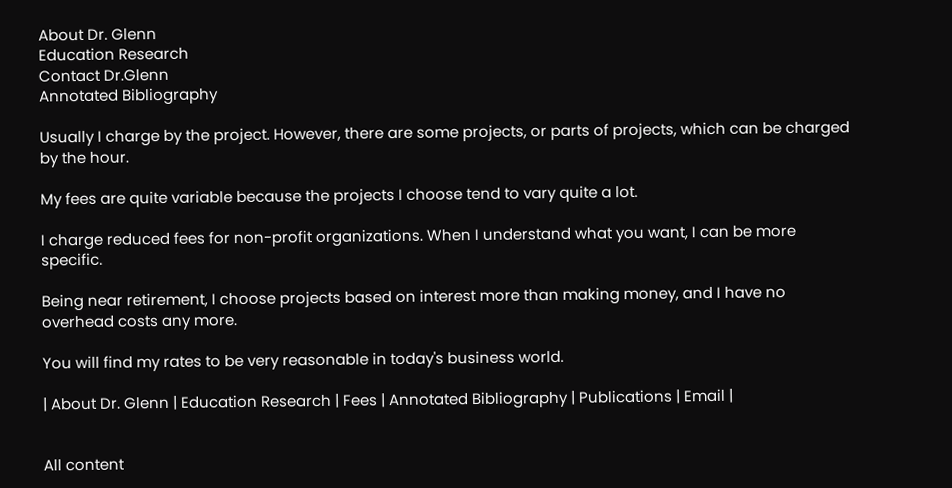About Dr. Glenn
Education Research
Contact Dr.Glenn
Annotated Bibliography

Usually I charge by the project. However, there are some projects, or parts of projects, which can be charged by the hour.

My fees are quite variable because the projects I choose tend to vary quite a lot.

I charge reduced fees for non-profit organizations. When I understand what you want, I can be more specific.

Being near retirement, I choose projects based on interest more than making money, and I have no overhead costs any more.

You will find my rates to be very reasonable in today's business world.

| About Dr. Glenn | Education Research | Fees | Annotated Bibliography | Publications | Email |


All content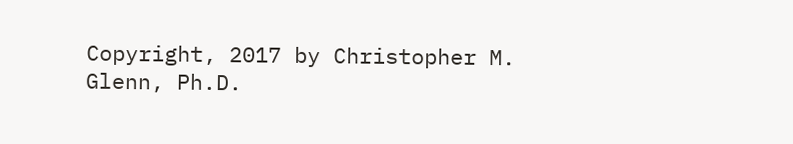Copyright, 2017 by Christopher M. Glenn, Ph.D.